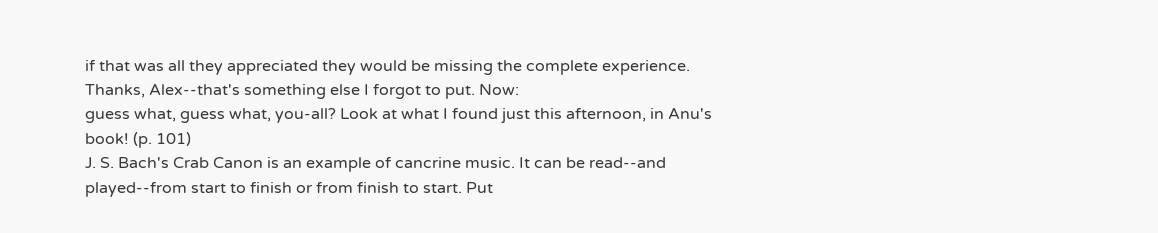if that was all they appreciated they would be missing the complete experience.
Thanks, Alex--that's something else I forgot to put. Now:
guess what, guess what, you-all? Look at what I found just this afternoon, in Anu's book! (p. 101)
J. S. Bach's Crab Canon is an example of cancrine music. It can be read--and played--from start to finish or from finish to start. Put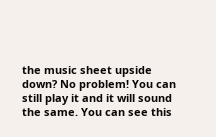the music sheet upside down? No problem! You can still play it and it will sound the same. You can see this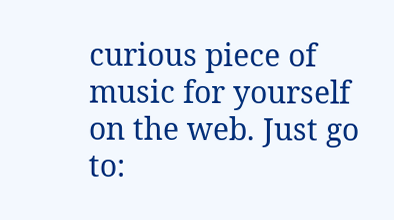curious piece of music for yourself on the web. Just go to: